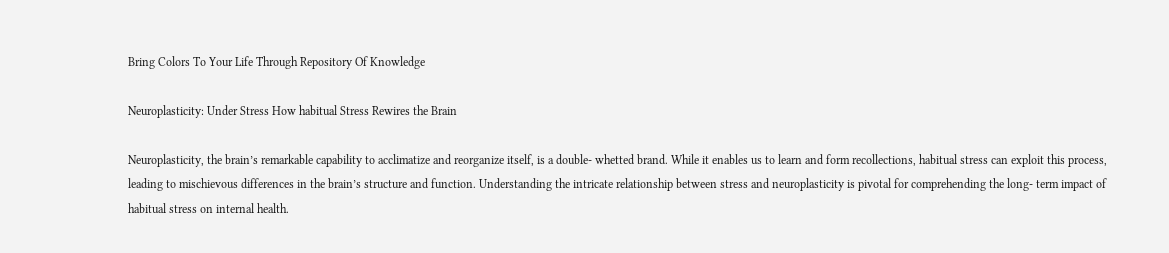Bring Colors To Your Life Through Repository Of Knowledge

Neuroplasticity: Under Stress How habitual Stress Rewires the Brain

Neuroplasticity, the brain’s remarkable capability to acclimatize and reorganize itself, is a double- whetted brand. While it enables us to learn and form recollections, habitual stress can exploit this process, leading to mischievous differences in the brain’s structure and function. Understanding the intricate relationship between stress and neuroplasticity is pivotal for comprehending the long- term impact of habitual stress on internal health.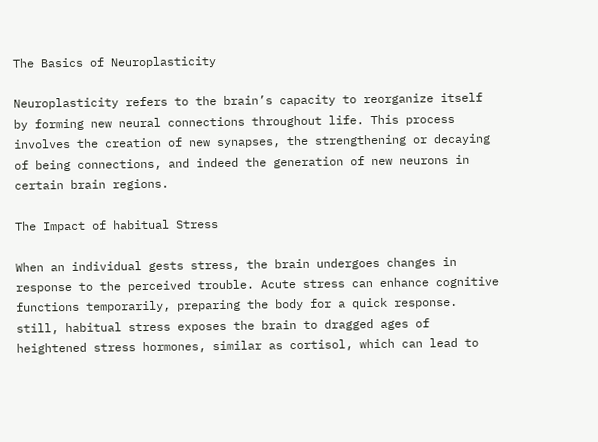The Basics of Neuroplasticity

Neuroplasticity refers to the brain’s capacity to reorganize itself by forming new neural connections throughout life. This process involves the creation of new synapses, the strengthening or decaying of being connections, and indeed the generation of new neurons in certain brain regions.

The Impact of habitual Stress

When an individual gests stress, the brain undergoes changes in response to the perceived trouble. Acute stress can enhance cognitive functions temporarily, preparing the body for a quick response. still, habitual stress exposes the brain to dragged ages of heightened stress hormones, similar as cortisol, which can lead to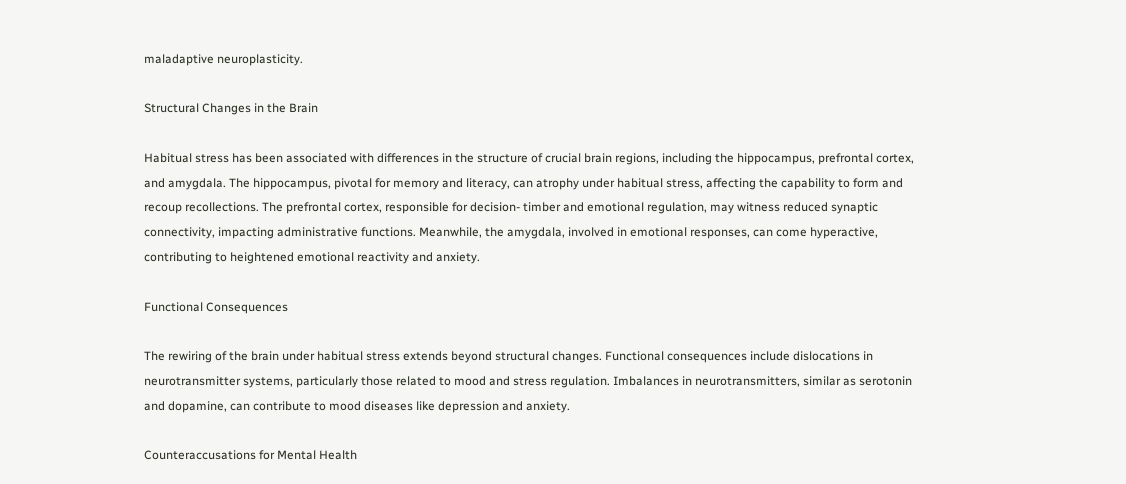maladaptive neuroplasticity.

Structural Changes in the Brain

Habitual stress has been associated with differences in the structure of crucial brain regions, including the hippocampus, prefrontal cortex, and amygdala. The hippocampus, pivotal for memory and literacy, can atrophy under habitual stress, affecting the capability to form and recoup recollections. The prefrontal cortex, responsible for decision- timber and emotional regulation, may witness reduced synaptic connectivity, impacting administrative functions. Meanwhile, the amygdala, involved in emotional responses, can come hyperactive, contributing to heightened emotional reactivity and anxiety.

Functional Consequences

The rewiring of the brain under habitual stress extends beyond structural changes. Functional consequences include dislocations in neurotransmitter systems, particularly those related to mood and stress regulation. Imbalances in neurotransmitters, similar as serotonin and dopamine, can contribute to mood diseases like depression and anxiety.

Counteraccusations for Mental Health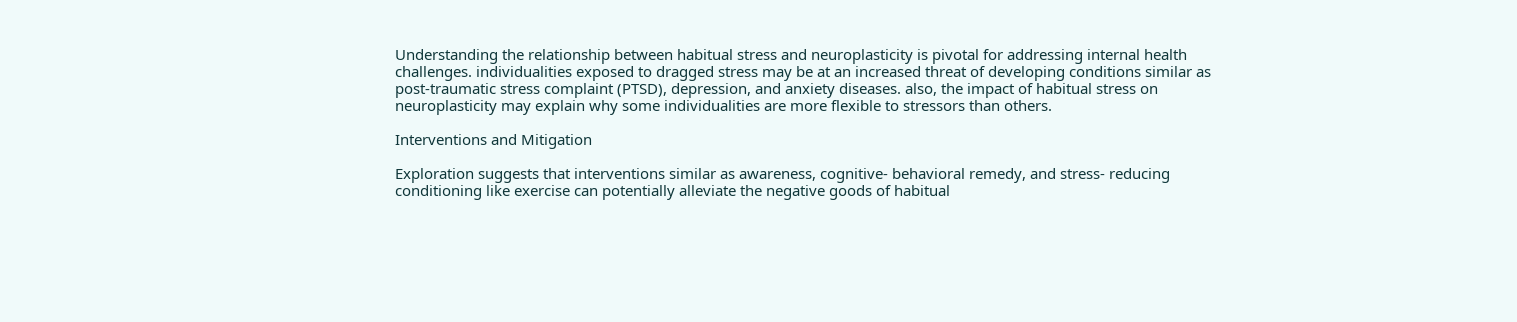Understanding the relationship between habitual stress and neuroplasticity is pivotal for addressing internal health challenges. individualities exposed to dragged stress may be at an increased threat of developing conditions similar as post-traumatic stress complaint (PTSD), depression, and anxiety diseases. also, the impact of habitual stress on neuroplasticity may explain why some individualities are more flexible to stressors than others.

Interventions and Mitigation

Exploration suggests that interventions similar as awareness, cognitive- behavioral remedy, and stress- reducing conditioning like exercise can potentially alleviate the negative goods of habitual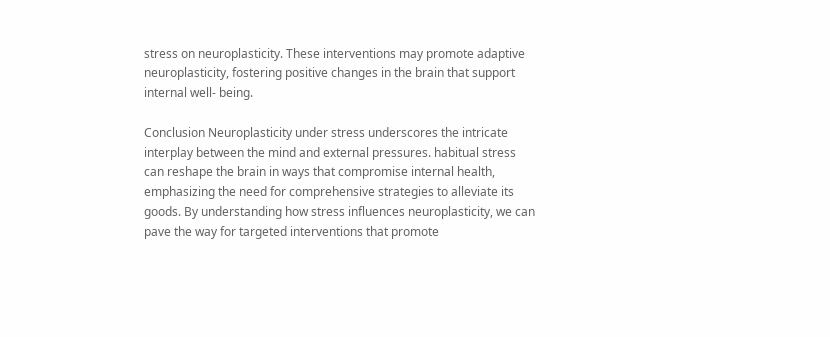stress on neuroplasticity. These interventions may promote adaptive neuroplasticity, fostering positive changes in the brain that support internal well- being.

Conclusion Neuroplasticity under stress underscores the intricate interplay between the mind and external pressures. habitual stress can reshape the brain in ways that compromise internal health, emphasizing the need for comprehensive strategies to alleviate its goods. By understanding how stress influences neuroplasticity, we can pave the way for targeted interventions that promote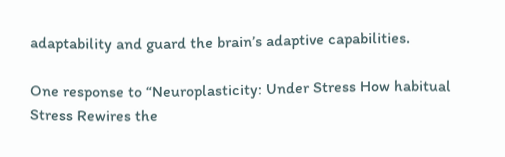adaptability and guard the brain’s adaptive capabilities.

One response to “Neuroplasticity: Under Stress How habitual Stress Rewires the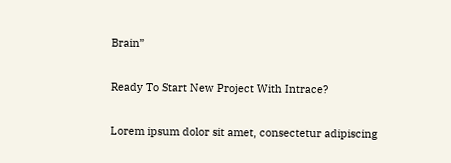Brain”

Ready To Start New Project With Intrace?

Lorem ipsum dolor sit amet, consectetur adipiscing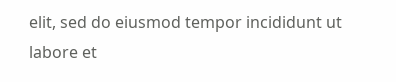elit, sed do eiusmod tempor incididunt ut labore et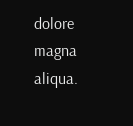dolore magna aliqua.